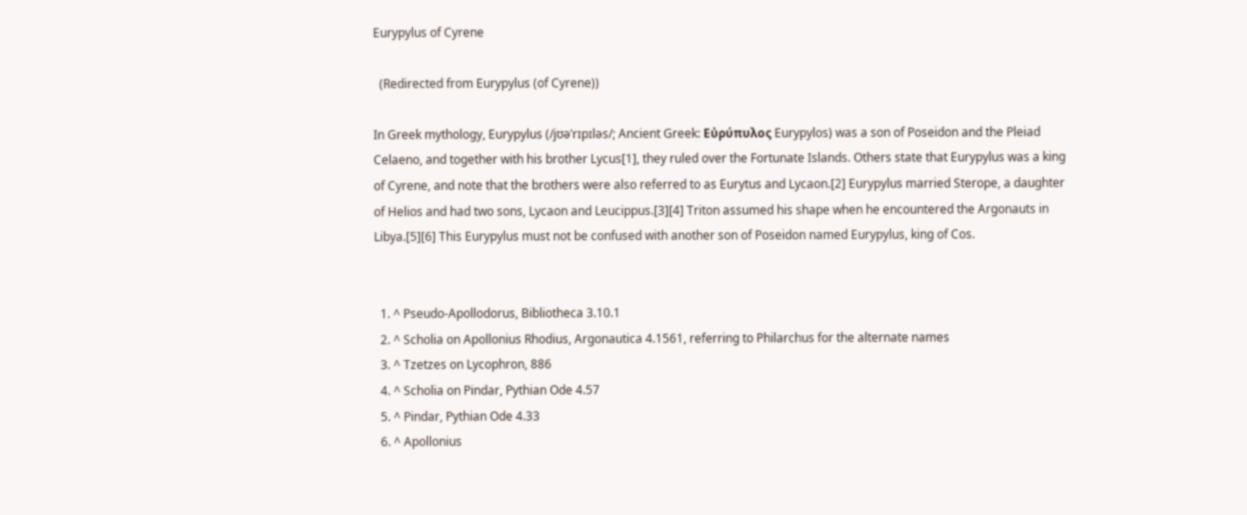Eurypylus of Cyrene

  (Redirected from Eurypylus (of Cyrene))

In Greek mythology, Eurypylus (/jʊəˈrɪpɪləs/; Ancient Greek: Εὐρύπυλος Eurypylos) was a son of Poseidon and the Pleiad Celaeno, and together with his brother Lycus[1], they ruled over the Fortunate Islands. Others state that Eurypylus was a king of Cyrene, and note that the brothers were also referred to as Eurytus and Lycaon.[2] Eurypylus married Sterope, a daughter of Helios and had two sons, Lycaon and Leucippus.[3][4] Triton assumed his shape when he encountered the Argonauts in Libya.[5][6] This Eurypylus must not be confused with another son of Poseidon named Eurypylus, king of Cos.


  1. ^ Pseudo-Apollodorus, Bibliotheca 3.10.1
  2. ^ Scholia on Apollonius Rhodius, Argonautica 4.1561, referring to Philarchus for the alternate names
  3. ^ Tzetzes on Lycophron, 886
  4. ^ Scholia on Pindar, Pythian Ode 4.57
  5. ^ Pindar, Pythian Ode 4.33
  6. ^ Apollonius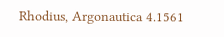Rhodius, Argonautica 4.1561